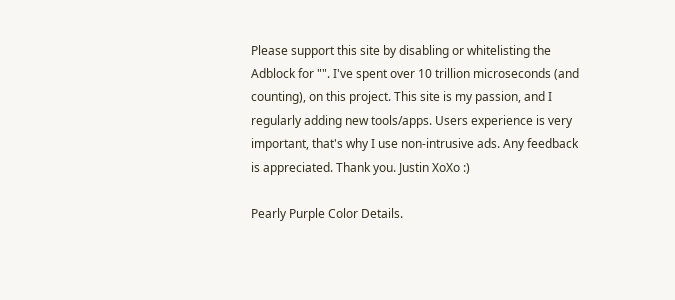Please support this site by disabling or whitelisting the Adblock for "". I've spent over 10 trillion microseconds (and counting), on this project. This site is my passion, and I regularly adding new tools/apps. Users experience is very important, that's why I use non-intrusive ads. Any feedback is appreciated. Thank you. Justin XoXo :)

Pearly Purple Color Details.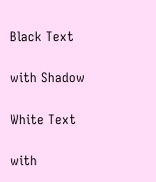Black Text

with Shadow

White Text

with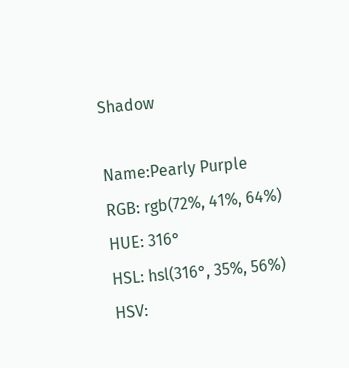Shadow

Name:Pearly Purple
RGB: rgb(72%, 41%, 64%)
HUE: 316°
HSL: hsl(316°, 35%, 56%)
HSV: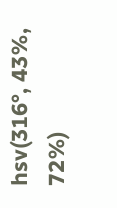hsv(316°, 43%, 72%)